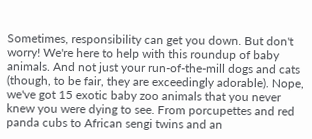Sometimes, responsibility can get you down. But don't worry! We're here to help with this roundup of baby animals. And not just your run-of-the-mill dogs and cats (though, to be fair, they are exceedingly adorable). Nope, we've got 15 exotic baby zoo animals that you never knew you were dying to see. From porcupettes and red panda cubs to African sengi twins and an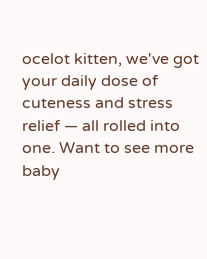ocelot kitten, we've got your daily dose of cuteness and stress relief — all rolled into one. Want to see more baby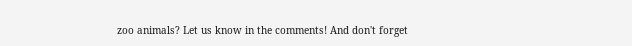zoo animals? Let us know in the comments! And don't forget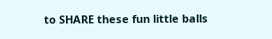to SHARE these fun little balls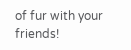of fur with your friends!